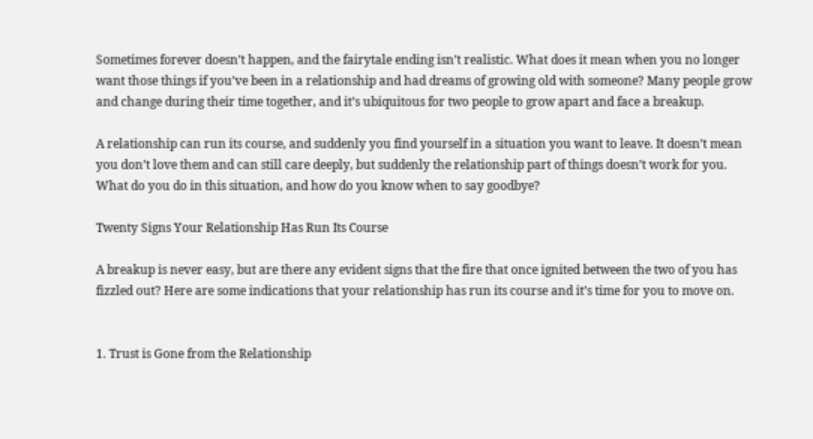Sometimes forever doesn’t happen, and the fairytale ending isn’t realistic. What does it mean when you no longer want those things if you’ve been in a relationship and had dreams of growing old with someone? Many people grow and change during their time together, and it’s ubiquitous for two people to grow apart and face a breakup.

A relationship can run its course, and suddenly you find yourself in a situation you want to leave. It doesn’t mean you don’t love them and can still care deeply, but suddenly the relationship part of things doesn’t work for you. What do you do in this situation, and how do you know when to say goodbye?

Twenty Signs Your Relationship Has Run Its Course

A breakup is never easy, but are there any evident signs that the fire that once ignited between the two of you has fizzled out? Here are some indications that your relationship has run its course and it’s time for you to move on.


1. Trust is Gone from the Relationship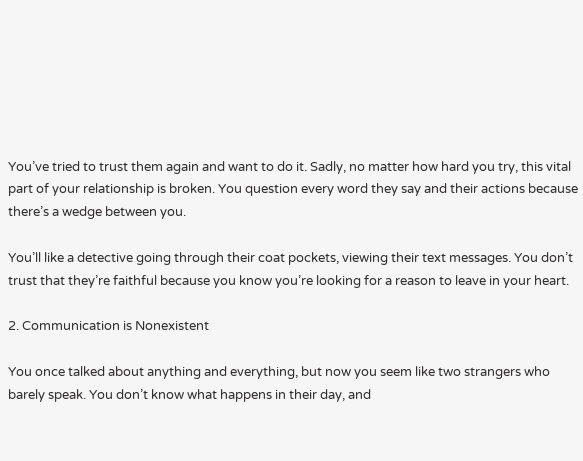You’ve tried to trust them again and want to do it. Sadly, no matter how hard you try, this vital part of your relationship is broken. You question every word they say and their actions because there’s a wedge between you.

You’ll like a detective going through their coat pockets, viewing their text messages. You don’t trust that they’re faithful because you know you’re looking for a reason to leave in your heart.

2. Communication is Nonexistent

You once talked about anything and everything, but now you seem like two strangers who barely speak. You don’t know what happens in their day, and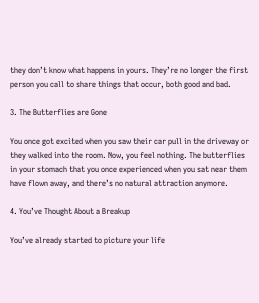they don’t know what happens in yours. They’re no longer the first person you call to share things that occur, both good and bad.

3. The Butterflies are Gone

You once got excited when you saw their car pull in the driveway or they walked into the room. Now, you feel nothing. The butterflies in your stomach that you once experienced when you sat near them have flown away, and there’s no natural attraction anymore.

4. You’ve Thought About a Breakup

You’ve already started to picture your life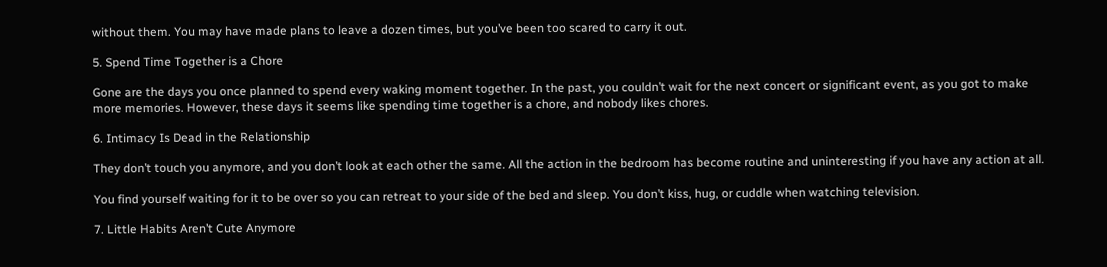without them. You may have made plans to leave a dozen times, but you’ve been too scared to carry it out.

5. Spend Time Together is a Chore

Gone are the days you once planned to spend every waking moment together. In the past, you couldn’t wait for the next concert or significant event, as you got to make more memories. However, these days it seems like spending time together is a chore, and nobody likes chores.

6. Intimacy Is Dead in the Relationship

They don’t touch you anymore, and you don’t look at each other the same. All the action in the bedroom has become routine and uninteresting if you have any action at all.

You find yourself waiting for it to be over so you can retreat to your side of the bed and sleep. You don’t kiss, hug, or cuddle when watching television.

7. Little Habits Aren’t Cute Anymore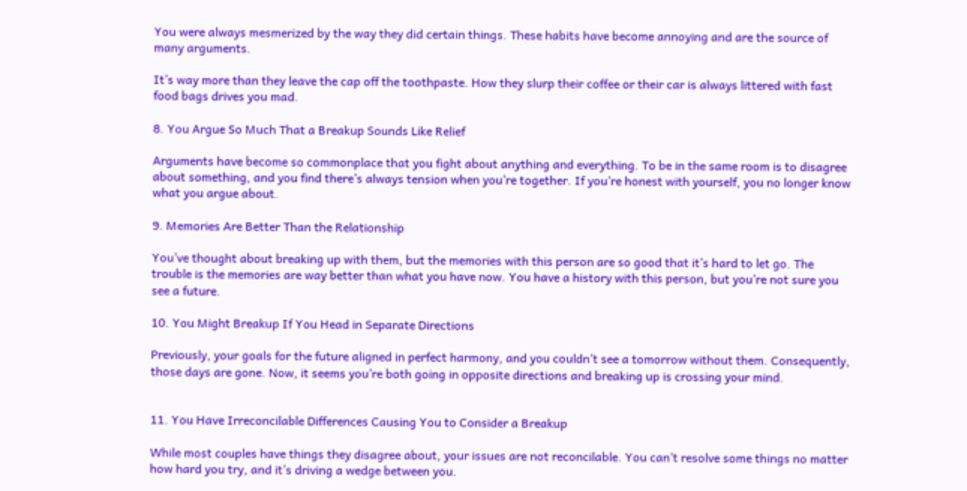You were always mesmerized by the way they did certain things. These habits have become annoying and are the source of many arguments.

It’s way more than they leave the cap off the toothpaste. How they slurp their coffee or their car is always littered with fast food bags drives you mad.

8. You Argue So Much That a Breakup Sounds Like Relief

Arguments have become so commonplace that you fight about anything and everything. To be in the same room is to disagree about something, and you find there’s always tension when you’re together. If you’re honest with yourself, you no longer know what you argue about.

9. Memories Are Better Than the Relationship

You’ve thought about breaking up with them, but the memories with this person are so good that it’s hard to let go. The trouble is the memories are way better than what you have now. You have a history with this person, but you’re not sure you see a future.

10. You Might Breakup If You Head in Separate Directions

Previously, your goals for the future aligned in perfect harmony, and you couldn’t see a tomorrow without them. Consequently, those days are gone. Now, it seems you’re both going in opposite directions and breaking up is crossing your mind.


11. You Have Irreconcilable Differences Causing You to Consider a Breakup

While most couples have things they disagree about, your issues are not reconcilable. You can’t resolve some things no matter how hard you try, and it’s driving a wedge between you.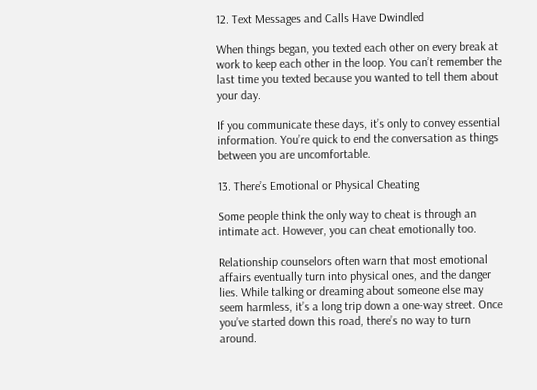12. Text Messages and Calls Have Dwindled

When things began, you texted each other on every break at work to keep each other in the loop. You can’t remember the last time you texted because you wanted to tell them about your day.

If you communicate these days, it’s only to convey essential information. You’re quick to end the conversation as things between you are uncomfortable.

13. There’s Emotional or Physical Cheating

Some people think the only way to cheat is through an intimate act. However, you can cheat emotionally too.

Relationship counselors often warn that most emotional affairs eventually turn into physical ones, and the danger lies. While talking or dreaming about someone else may seem harmless, it’s a long trip down a one-way street. Once you’ve started down this road, there’s no way to turn around.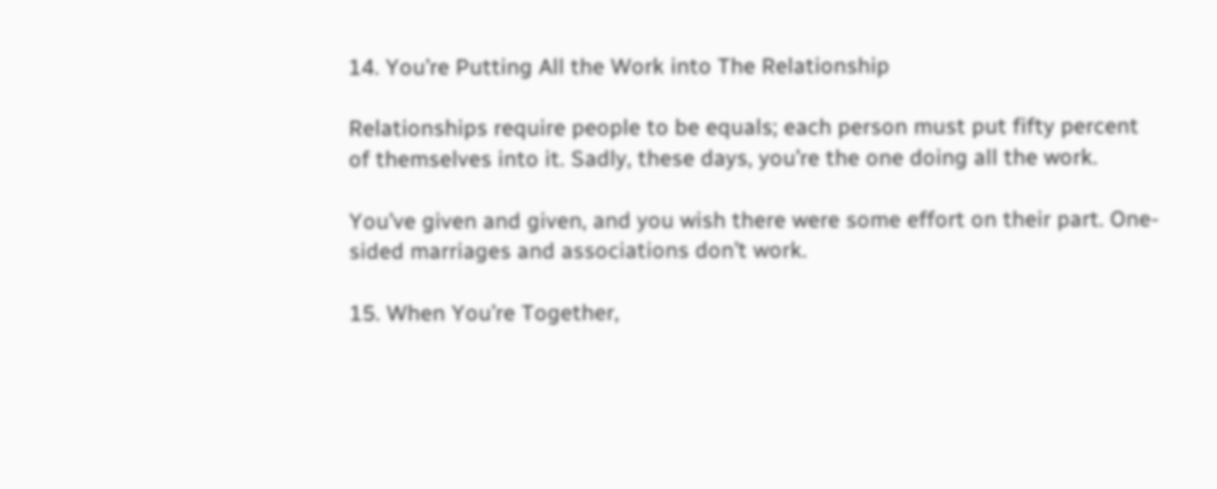14. You’re Putting All the Work into The Relationship

Relationships require people to be equals; each person must put fifty percent of themselves into it. Sadly, these days, you’re the one doing all the work.

You’ve given and given, and you wish there were some effort on their part. One-sided marriages and associations don’t work.

15. When You’re Together,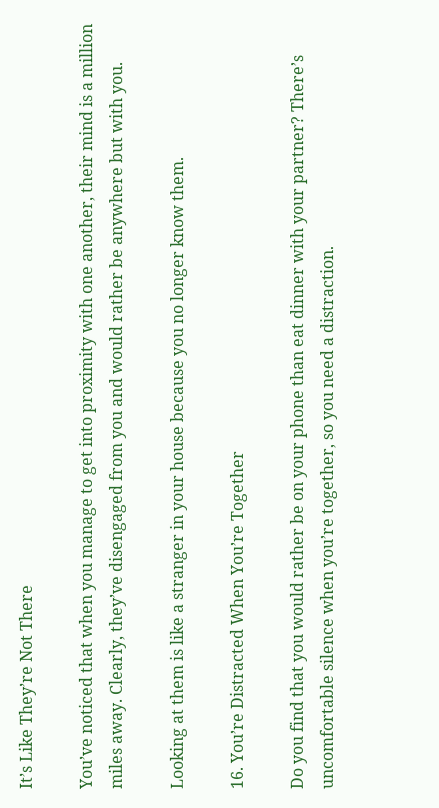It’s Like They’re Not There

You’ve noticed that when you manage to get into proximity with one another, their mind is a million miles away. Clearly, they’ve disengaged from you and would rather be anywhere but with you.

Looking at them is like a stranger in your house because you no longer know them.

16. You’re Distracted When You’re Together

Do you find that you would rather be on your phone than eat dinner with your partner? There’s uncomfortable silence when you’re together, so you need a distraction.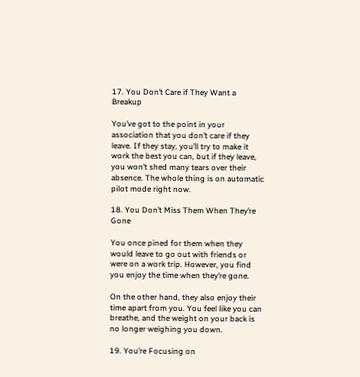17. You Don’t Care if They Want a Breakup

You’ve got to the point in your association that you don’t care if they leave. If they stay, you’ll try to make it work the best you can, but if they leave, you won’t shed many tears over their absence. The whole thing is on automatic pilot mode right now.

18. You Don’t Miss Them When They’re Gone

You once pined for them when they would leave to go out with friends or were on a work trip. However, you find you enjoy the time when they’re gone.

On the other hand, they also enjoy their time apart from you. You feel like you can breathe, and the weight on your back is no longer weighing you down.

19. You’re Focusing on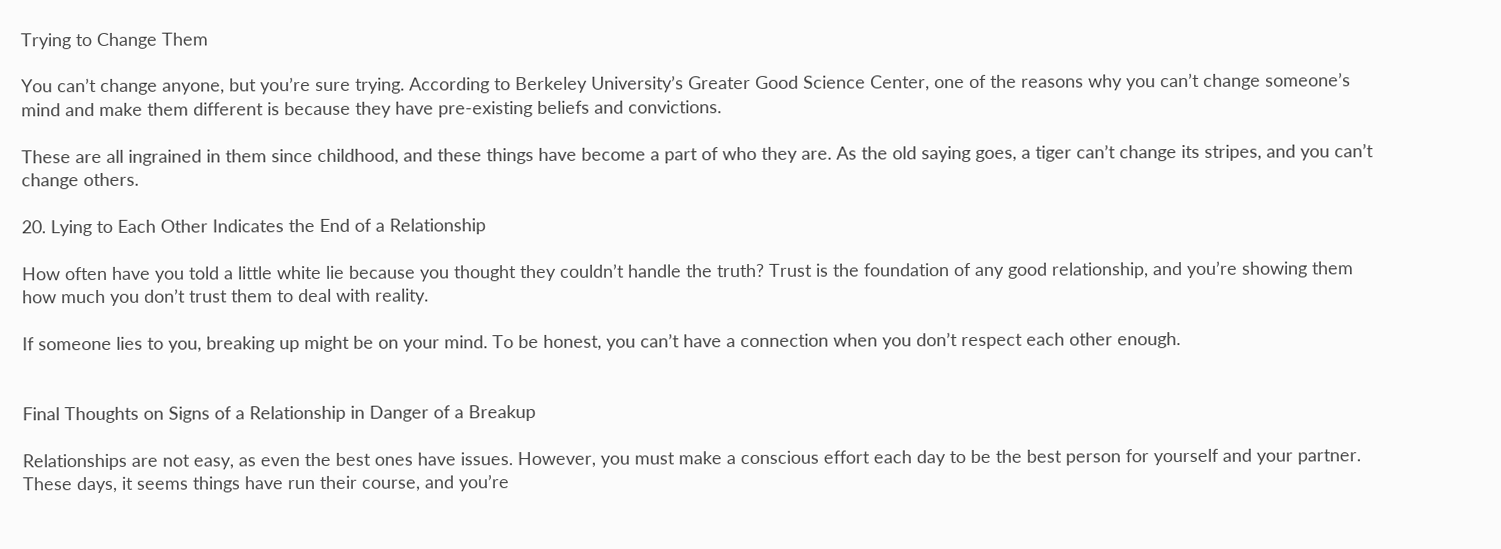Trying to Change Them

You can’t change anyone, but you’re sure trying. According to Berkeley University’s Greater Good Science Center, one of the reasons why you can’t change someone’s mind and make them different is because they have pre-existing beliefs and convictions.

These are all ingrained in them since childhood, and these things have become a part of who they are. As the old saying goes, a tiger can’t change its stripes, and you can’t change others.

20. Lying to Each Other Indicates the End of a Relationship

How often have you told a little white lie because you thought they couldn’t handle the truth? Trust is the foundation of any good relationship, and you’re showing them how much you don’t trust them to deal with reality.

If someone lies to you, breaking up might be on your mind. To be honest, you can’t have a connection when you don’t respect each other enough.


Final Thoughts on Signs of a Relationship in Danger of a Breakup

Relationships are not easy, as even the best ones have issues. However, you must make a conscious effort each day to be the best person for yourself and your partner. These days, it seems things have run their course, and you’re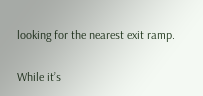looking for the nearest exit ramp.

While it’s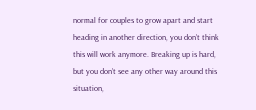normal for couples to grow apart and start heading in another direction, you don’t think this will work anymore. Breaking up is hard, but you don’t see any other way around this situation,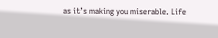as it’s making you miserable. Life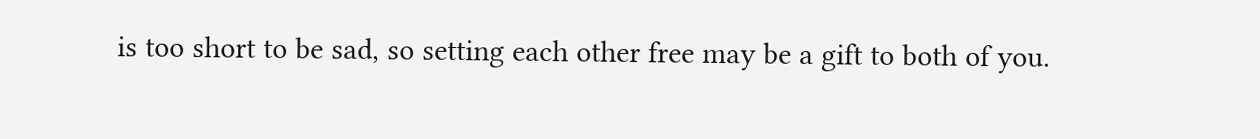is too short to be sad, so setting each other free may be a gift to both of you.